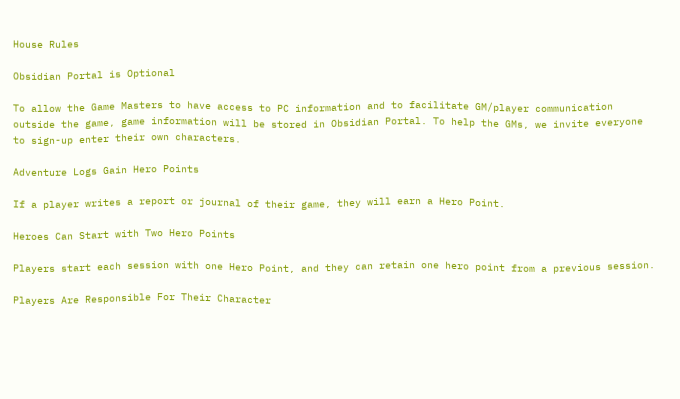House Rules

Obsidian Portal is Optional

To allow the Game Masters to have access to PC information and to facilitate GM/player communication outside the game, game information will be stored in Obsidian Portal. To help the GMs, we invite everyone to sign-up enter their own characters.

Adventure Logs Gain Hero Points

If a player writes a report or journal of their game, they will earn a Hero Point.

Heroes Can Start with Two Hero Points

Players start each session with one Hero Point, and they can retain one hero point from a previous session.

Players Are Responsible For Their Character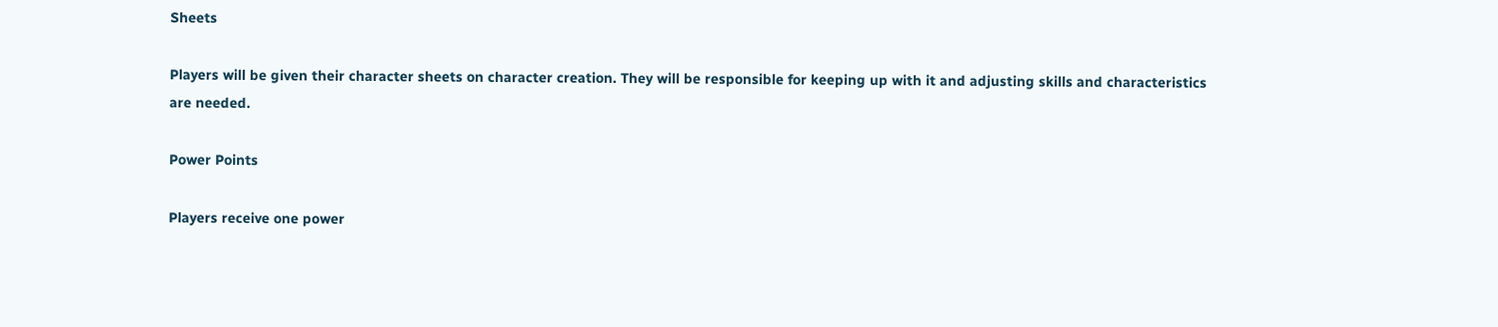Sheets

Players will be given their character sheets on character creation. They will be responsible for keeping up with it and adjusting skills and characteristics are needed.

Power Points

Players receive one power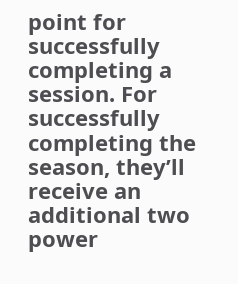point for successfully completing a session. For successfully completing the season, they’ll receive an additional two power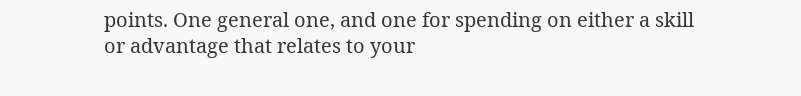points. One general one, and one for spending on either a skill or advantage that relates to your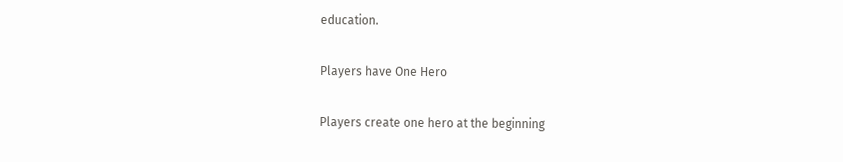education.

Players have One Hero

Players create one hero at the beginning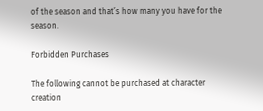of the season and that’s how many you have for the season.

Forbidden Purchases

The following cannot be purchased at character creation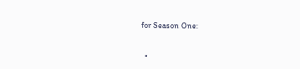for Season One:


  •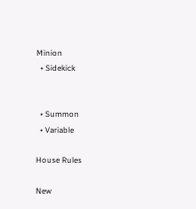Minion
  • Sidekick


  • Summon
  • Variable

House Rules

New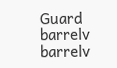Guard barrelv barrelv